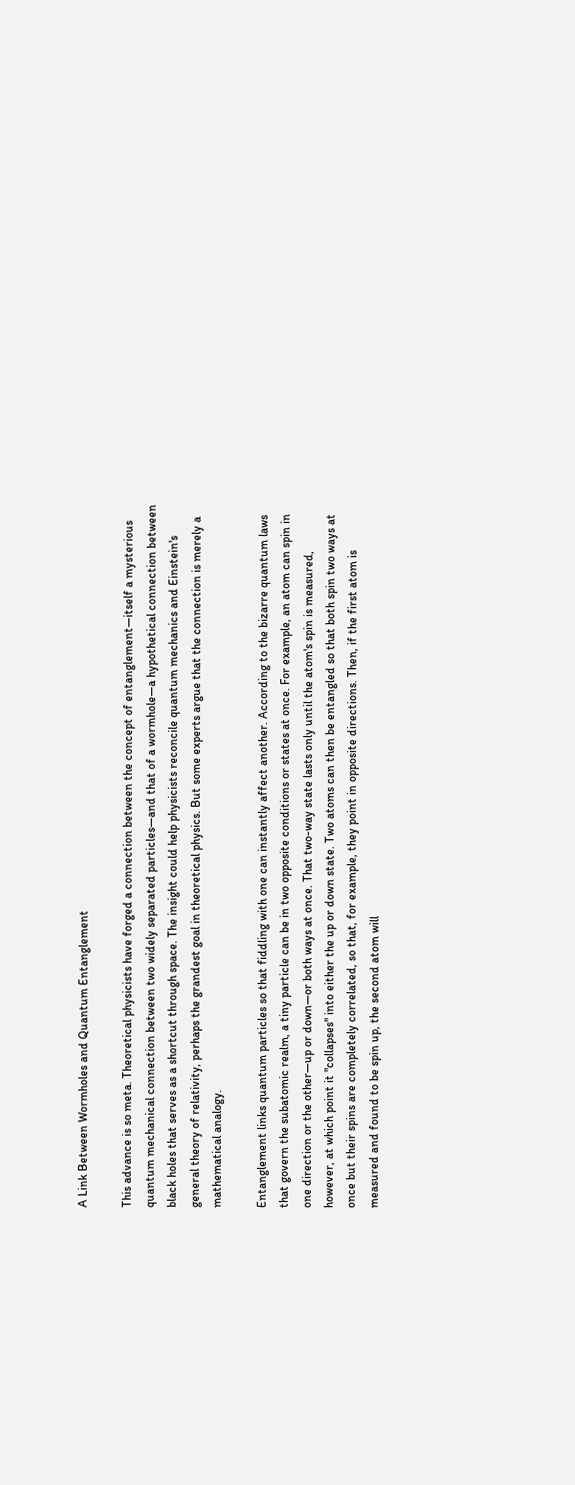A Link Between Wormholes and Quantum Entanglement

This advance is so meta. Theoretical physicists have forged a connection between the concept of entanglement—itself a mysterious quantum mechanical connection between two widely separated particles—and that of a wormhole—a hypothetical connection between black holes that serves as a shortcut through space. The insight could help physicists reconcile quantum mechanics and Einstein's general theory of relativity, perhaps the grandest goal in theoretical physics. But some experts argue that the connection is merely a mathematical analogy.

Entanglement links quantum particles so that fiddling with one can instantly affect another. According to the bizarre quantum laws that govern the subatomic realm, a tiny particle can be in two opposite conditions or states at once. For example, an atom can spin in one direction or the other—up or down—or both ways at once. That two-way state lasts only until the atom's spin is measured, however, at which point it "collapses" into either the up or down state. Two atoms can then be entangled so that both spin two ways at once but their spins are completely correlated, so that, for example, they point in opposite directions. Then, if the first atom is measured and found to be spin up, the second atom will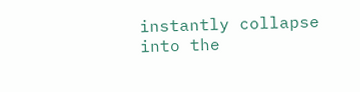instantly collapse into the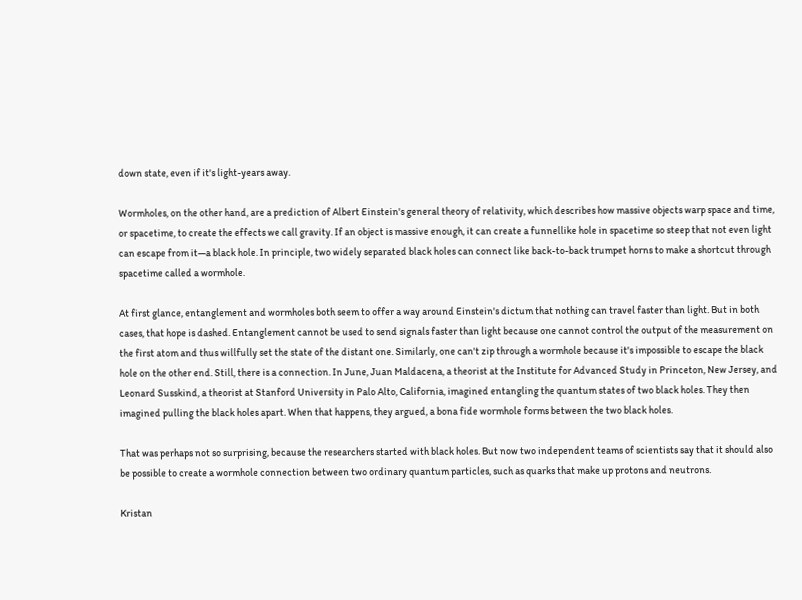down state, even if it's light-years away.

Wormholes, on the other hand, are a prediction of Albert Einstein's general theory of relativity, which describes how massive objects warp space and time, or spacetime, to create the effects we call gravity. If an object is massive enough, it can create a funnellike hole in spacetime so steep that not even light can escape from it—a black hole. In principle, two widely separated black holes can connect like back-to-back trumpet horns to make a shortcut through spacetime called a wormhole.

At first glance, entanglement and wormholes both seem to offer a way around Einstein's dictum that nothing can travel faster than light. But in both cases, that hope is dashed. Entanglement cannot be used to send signals faster than light because one cannot control the output of the measurement on the first atom and thus willfully set the state of the distant one. Similarly, one can't zip through a wormhole because it's impossible to escape the black hole on the other end. Still, there is a connection. In June, Juan Maldacena, a theorist at the Institute for Advanced Study in Princeton, New Jersey, and Leonard Susskind, a theorist at Stanford University in Palo Alto, California, imagined entangling the quantum states of two black holes. They then imagined pulling the black holes apart. When that happens, they argued, a bona fide wormhole forms between the two black holes.

That was perhaps not so surprising, because the researchers started with black holes. But now two independent teams of scientists say that it should also be possible to create a wormhole connection between two ordinary quantum particles, such as quarks that make up protons and neutrons.

Kristan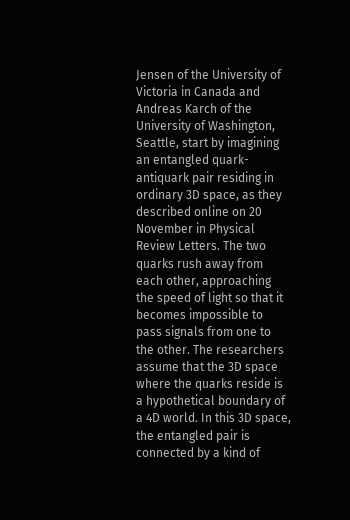Jensen of the University of Victoria in Canada and Andreas Karch of the University of Washington, Seattle, start by imagining an entangled quark-antiquark pair residing in ordinary 3D space, as they described online on 20 November in Physical Review Letters. The two quarks rush away from each other, approaching the speed of light so that it becomes impossible to pass signals from one to the other. The researchers assume that the 3D space where the quarks reside is a hypothetical boundary of a 4D world. In this 3D space, the entangled pair is connected by a kind of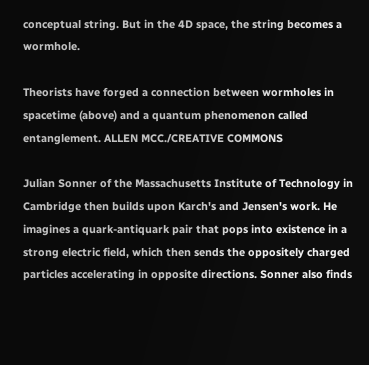conceptual string. But in the 4D space, the string becomes a wormhole.

Theorists have forged a connection between wormholes in spacetime (above) and a quantum phenomenon called entanglement. ALLEN MCC./CREATIVE COMMONS

Julian Sonner of the Massachusetts Institute of Technology in Cambridge then builds upon Karch's and Jensen's work. He imagines a quark-antiquark pair that pops into existence in a strong electric field, which then sends the oppositely charged particles accelerating in opposite directions. Sonner also finds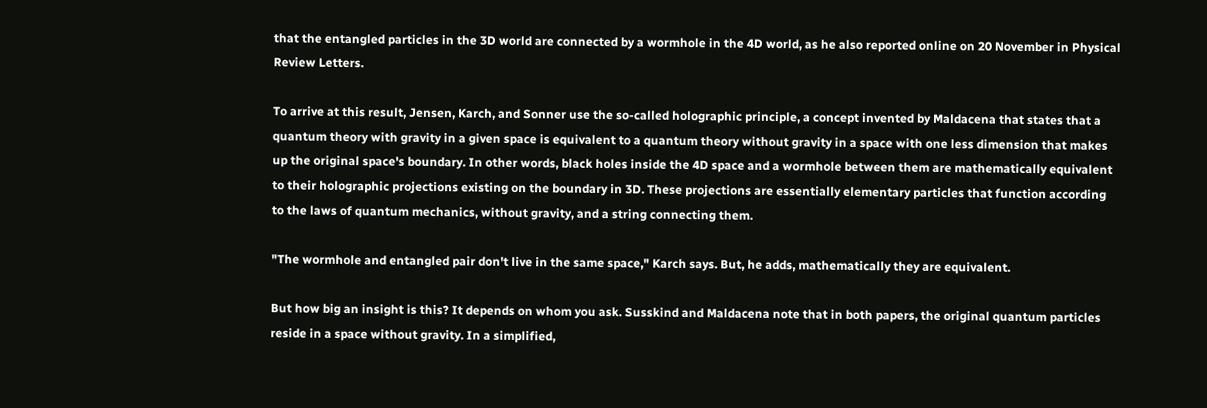that the entangled particles in the 3D world are connected by a wormhole in the 4D world, as he also reported online on 20 November in Physical Review Letters.

To arrive at this result, Jensen, Karch, and Sonner use the so-called holographic principle, a concept invented by Maldacena that states that a quantum theory with gravity in a given space is equivalent to a quantum theory without gravity in a space with one less dimension that makes up the original space's boundary. In other words, black holes inside the 4D space and a wormhole between them are mathematically equivalent to their holographic projections existing on the boundary in 3D. These projections are essentially elementary particles that function according to the laws of quantum mechanics, without gravity, and a string connecting them.

"The wormhole and entangled pair don't live in the same space," Karch says. But, he adds, mathematically they are equivalent.

But how big an insight is this? It depends on whom you ask. Susskind and Maldacena note that in both papers, the original quantum particles reside in a space without gravity. In a simplified,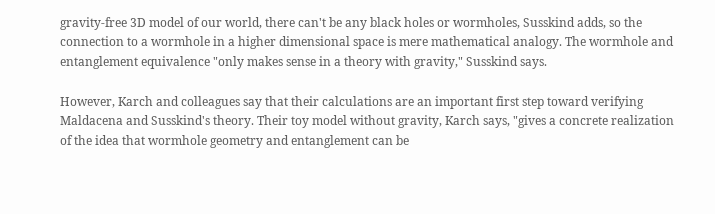gravity-free 3D model of our world, there can't be any black holes or wormholes, Susskind adds, so the connection to a wormhole in a higher dimensional space is mere mathematical analogy. The wormhole and entanglement equivalence "only makes sense in a theory with gravity," Susskind says.

However, Karch and colleagues say that their calculations are an important first step toward verifying Maldacena and Susskind's theory. Their toy model without gravity, Karch says, "gives a concrete realization of the idea that wormhole geometry and entanglement can be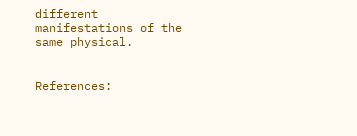different manifestations of the same physical.


References: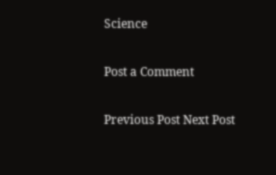Science

Post a Comment

Previous Post Next Post